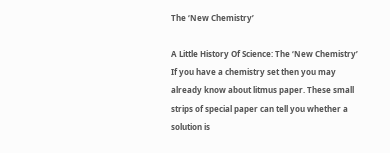The ‘New Chemistry’

A Little History Of Science: The ‘New Chemistry’ If you have a chemistry set then you may already know about litmus paper. These small strips of special paper can tell you whether a solution is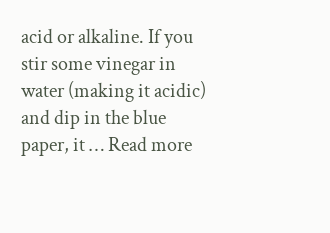acid or alkaline. If you stir some vinegar in water (making it acidic) and dip in the blue paper, it … Read more